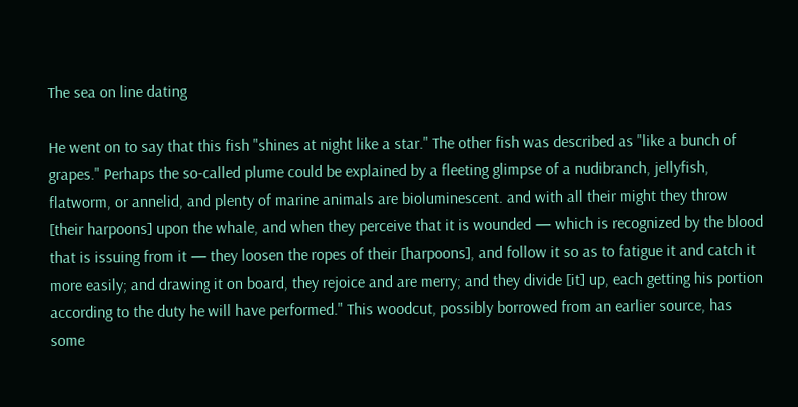The sea on line dating

He went on to say that this fish "shines at night like a star." The other fish was described as "like a bunch of grapes." Perhaps the so-called plume could be explained by a fleeting glimpse of a nudibranch, jellyfish, flatworm, or annelid, and plenty of marine animals are bioluminescent. and with all their might they throw [their harpoons] upon the whale, and when they perceive that it is wounded — which is recognized by the blood that is issuing from it — they loosen the ropes of their [harpoons], and follow it so as to fatigue it and catch it more easily; and drawing it on board, they rejoice and are merry; and they divide [it] up, each getting his portion according to the duty he will have performed." This woodcut, possibly borrowed from an earlier source, has some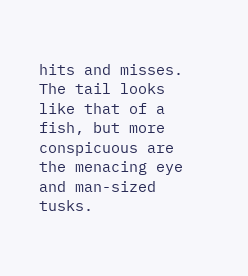hits and misses. The tail looks like that of a fish, but more conspicuous are the menacing eye and man-sized tusks.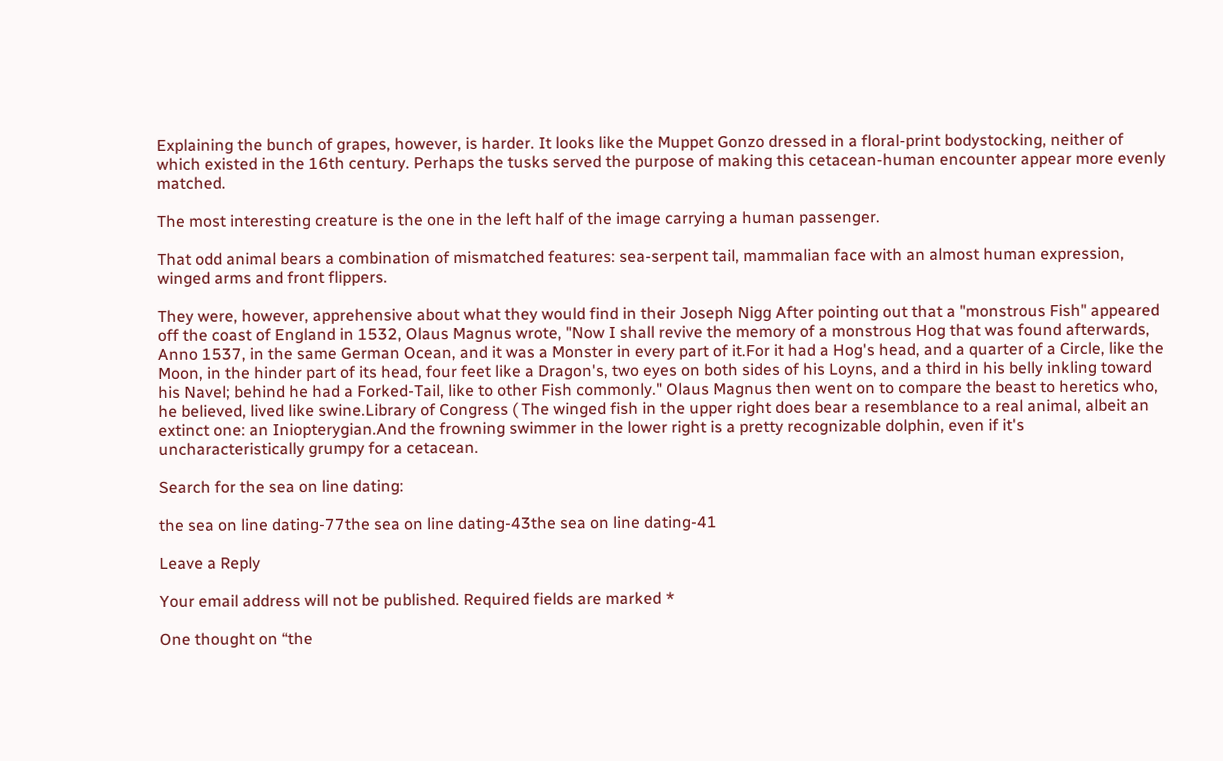Explaining the bunch of grapes, however, is harder. It looks like the Muppet Gonzo dressed in a floral-print bodystocking, neither of which existed in the 16th century. Perhaps the tusks served the purpose of making this cetacean-human encounter appear more evenly matched.

The most interesting creature is the one in the left half of the image carrying a human passenger.

That odd animal bears a combination of mismatched features: sea-serpent tail, mammalian face with an almost human expression, winged arms and front flippers.

They were, however, apprehensive about what they would find in their Joseph Nigg After pointing out that a "monstrous Fish" appeared off the coast of England in 1532, Olaus Magnus wrote, "Now I shall revive the memory of a monstrous Hog that was found afterwards, Anno 1537, in the same German Ocean, and it was a Monster in every part of it.For it had a Hog's head, and a quarter of a Circle, like the Moon, in the hinder part of its head, four feet like a Dragon's, two eyes on both sides of his Loyns, and a third in his belly inkling toward his Navel; behind he had a Forked-Tail, like to other Fish commonly." Olaus Magnus then went on to compare the beast to heretics who, he believed, lived like swine.Library of Congress ( The winged fish in the upper right does bear a resemblance to a real animal, albeit an extinct one: an Iniopterygian.And the frowning swimmer in the lower right is a pretty recognizable dolphin, even if it's uncharacteristically grumpy for a cetacean.

Search for the sea on line dating:

the sea on line dating-77the sea on line dating-43the sea on line dating-41

Leave a Reply

Your email address will not be published. Required fields are marked *

One thought on “the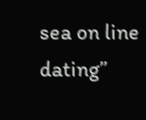sea on line dating”